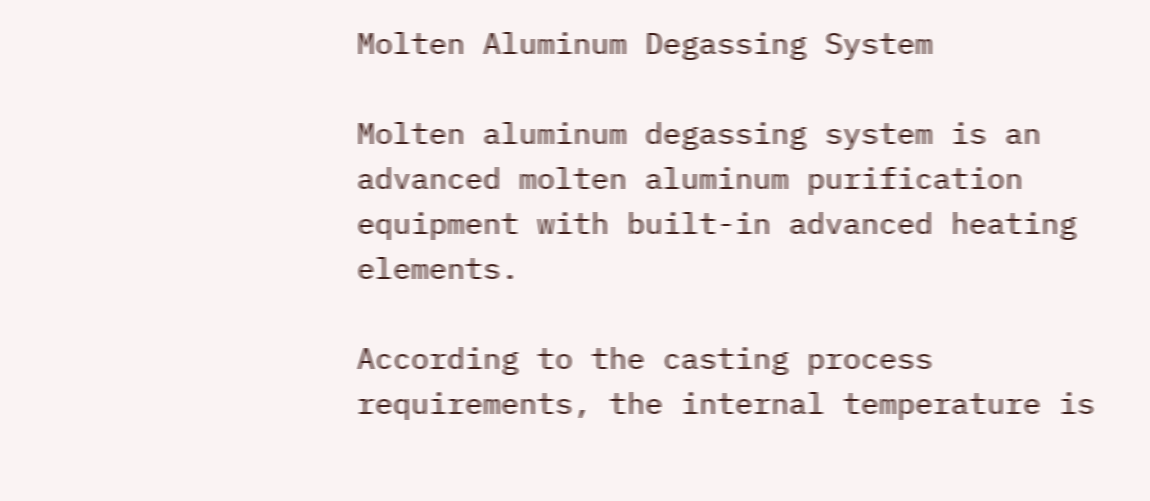Molten Aluminum Degassing System

Molten aluminum degassing system is an advanced molten aluminum purification equipment with built-in advanced heating elements.

According to the casting process requirements, the internal temperature is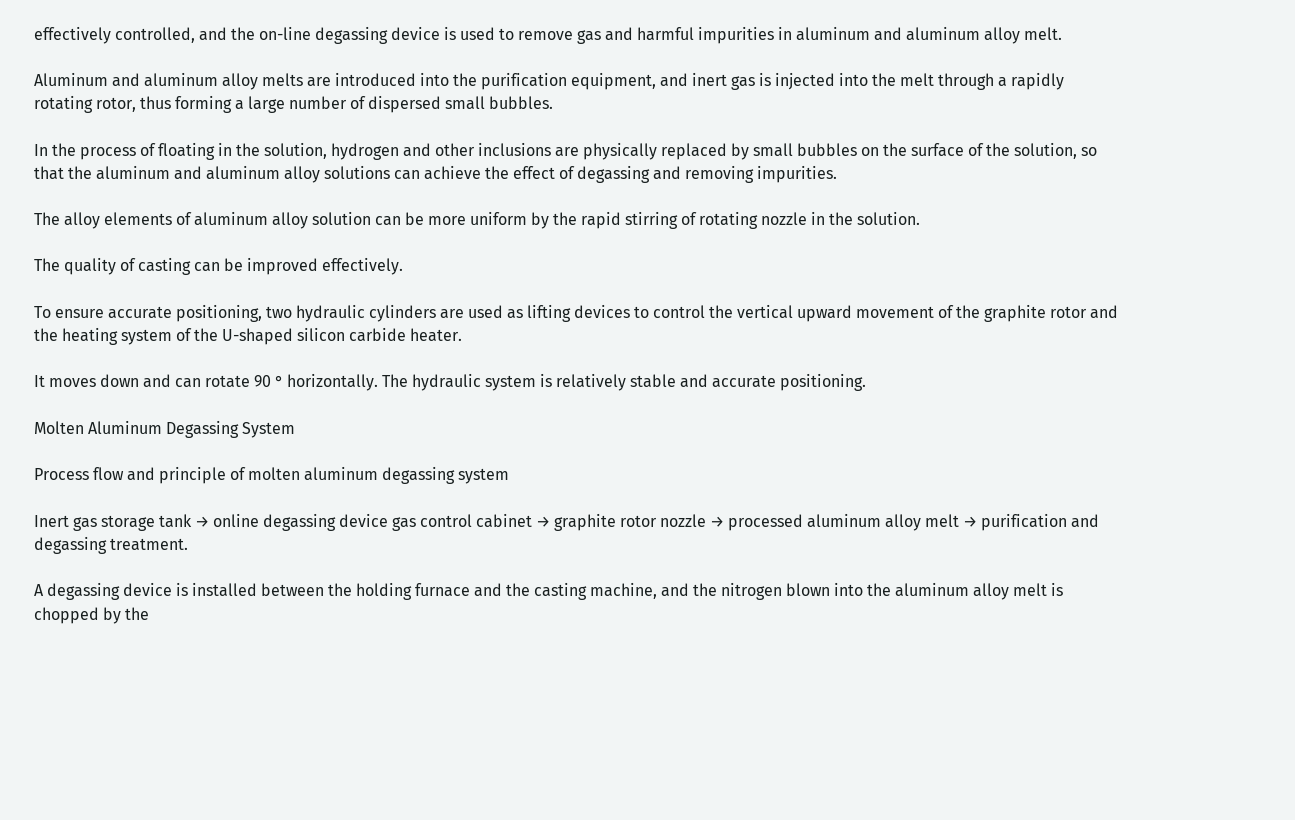effectively controlled, and the on-line degassing device is used to remove gas and harmful impurities in aluminum and aluminum alloy melt.

Aluminum and aluminum alloy melts are introduced into the purification equipment, and inert gas is injected into the melt through a rapidly rotating rotor, thus forming a large number of dispersed small bubbles.

In the process of floating in the solution, hydrogen and other inclusions are physically replaced by small bubbles on the surface of the solution, so that the aluminum and aluminum alloy solutions can achieve the effect of degassing and removing impurities.

The alloy elements of aluminum alloy solution can be more uniform by the rapid stirring of rotating nozzle in the solution.

The quality of casting can be improved effectively.

To ensure accurate positioning, two hydraulic cylinders are used as lifting devices to control the vertical upward movement of the graphite rotor and the heating system of the U-shaped silicon carbide heater.

It moves down and can rotate 90 ° horizontally. The hydraulic system is relatively stable and accurate positioning.

Molten Aluminum Degassing System

Process flow and principle of molten aluminum degassing system

Inert gas storage tank → online degassing device gas control cabinet → graphite rotor nozzle → processed aluminum alloy melt → purification and degassing treatment.

A degassing device is installed between the holding furnace and the casting machine, and the nitrogen blown into the aluminum alloy melt is chopped by the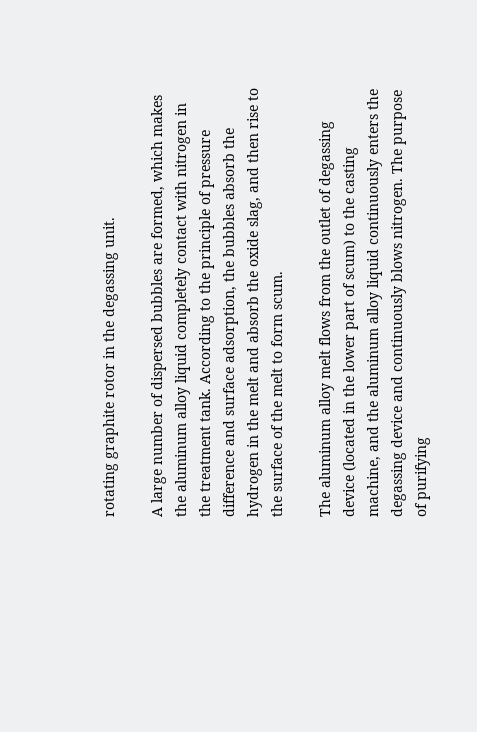rotating graphite rotor in the degassing unit.

A large number of dispersed bubbles are formed, which makes the aluminum alloy liquid completely contact with nitrogen in the treatment tank. According to the principle of pressure difference and surface adsorption, the bubbles absorb the hydrogen in the melt and absorb the oxide slag, and then rise to the surface of the melt to form scum.

The aluminum alloy melt flows from the outlet of degassing device (located in the lower part of scum) to the casting machine, and the aluminum alloy liquid continuously enters the degassing device and continuously blows nitrogen. The purpose of purifying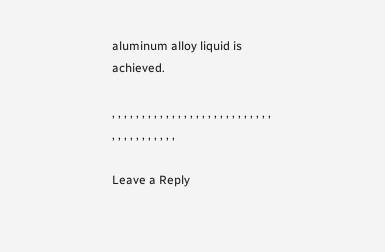aluminum alloy liquid is achieved.

, , , , , , , , , , , , , , , , , , , , , , , , , , , , , , , , , , , , , ,

Leave a Reply